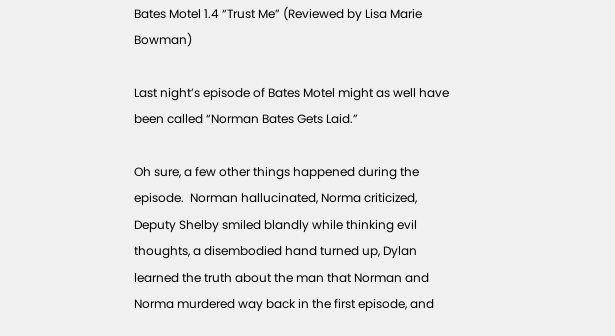Bates Motel 1.4 “Trust Me” (Reviewed by Lisa Marie Bowman)

Last night’s episode of Bates Motel might as well have been called “Norman Bates Gets Laid.”

Oh sure, a few other things happened during the episode.  Norman hallucinated, Norma criticized, Deputy Shelby smiled blandly while thinking evil thoughts, a disembodied hand turned up, Dylan learned the truth about the man that Norman and Norma murdered way back in the first episode, and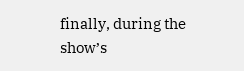finally, during the show’s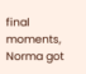final moments, Norma got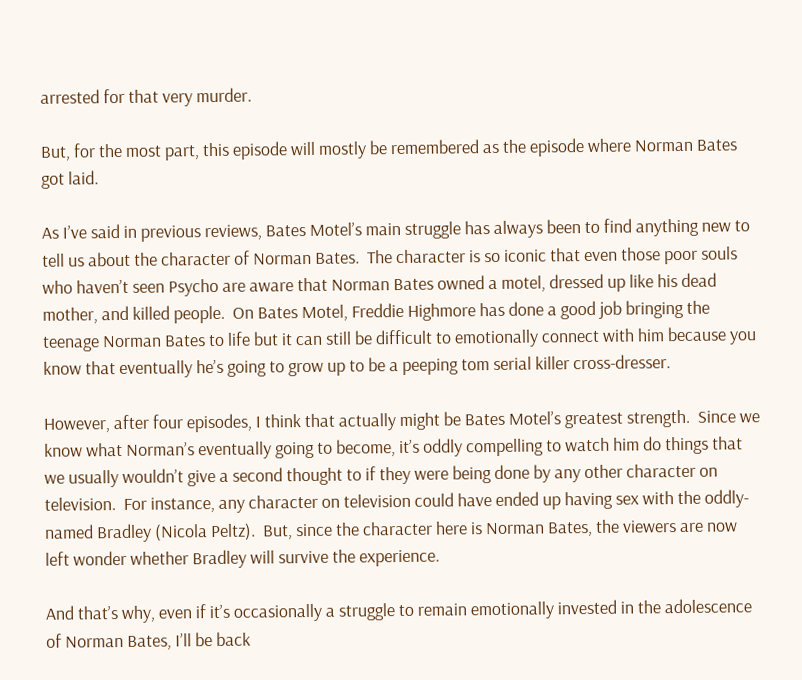arrested for that very murder.

But, for the most part, this episode will mostly be remembered as the episode where Norman Bates got laid.

As I’ve said in previous reviews, Bates Motel’s main struggle has always been to find anything new to tell us about the character of Norman Bates.  The character is so iconic that even those poor souls who haven’t seen Psycho are aware that Norman Bates owned a motel, dressed up like his dead mother, and killed people.  On Bates Motel, Freddie Highmore has done a good job bringing the teenage Norman Bates to life but it can still be difficult to emotionally connect with him because you know that eventually he’s going to grow up to be a peeping tom serial killer cross-dresser.

However, after four episodes, I think that actually might be Bates Motel’s greatest strength.  Since we know what Norman’s eventually going to become, it’s oddly compelling to watch him do things that we usually wouldn’t give a second thought to if they were being done by any other character on television.  For instance, any character on television could have ended up having sex with the oddly-named Bradley (Nicola Peltz).  But, since the character here is Norman Bates, the viewers are now left wonder whether Bradley will survive the experience.

And that’s why, even if it’s occasionally a struggle to remain emotionally invested in the adolescence of Norman Bates, I’ll be back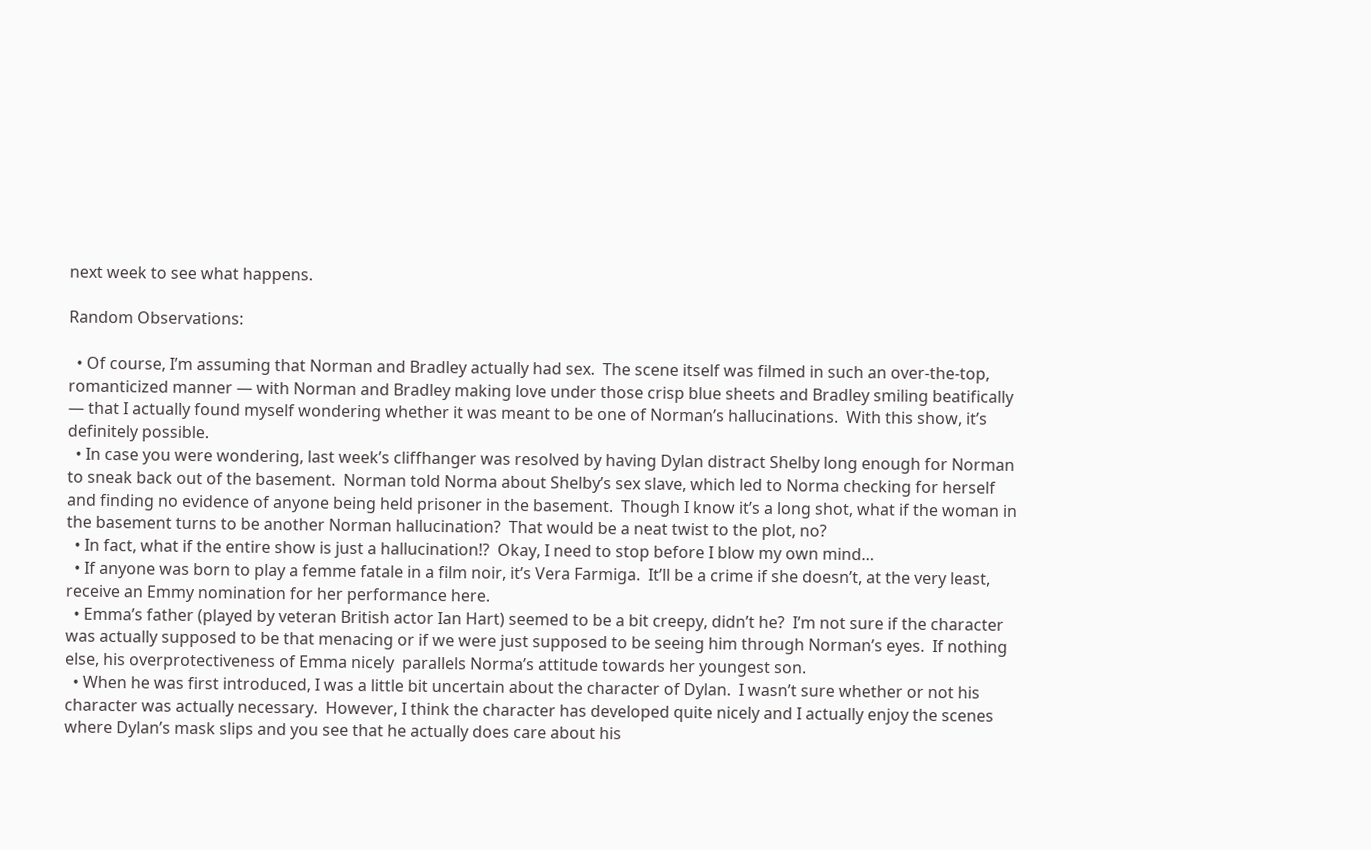next week to see what happens.

Random Observations:

  • Of course, I’m assuming that Norman and Bradley actually had sex.  The scene itself was filmed in such an over-the-top, romanticized manner — with Norman and Bradley making love under those crisp blue sheets and Bradley smiling beatifically — that I actually found myself wondering whether it was meant to be one of Norman’s hallucinations.  With this show, it’s definitely possible.
  • In case you were wondering, last week’s cliffhanger was resolved by having Dylan distract Shelby long enough for Norman to sneak back out of the basement.  Norman told Norma about Shelby’s sex slave, which led to Norma checking for herself and finding no evidence of anyone being held prisoner in the basement.  Though I know it’s a long shot, what if the woman in the basement turns to be another Norman hallucination?  That would be a neat twist to the plot, no?
  • In fact, what if the entire show is just a hallucination!?  Okay, I need to stop before I blow my own mind…
  • If anyone was born to play a femme fatale in a film noir, it’s Vera Farmiga.  It’ll be a crime if she doesn’t, at the very least, receive an Emmy nomination for her performance here.
  • Emma’s father (played by veteran British actor Ian Hart) seemed to be a bit creepy, didn’t he?  I’m not sure if the character was actually supposed to be that menacing or if we were just supposed to be seeing him through Norman’s eyes.  If nothing else, his overprotectiveness of Emma nicely  parallels Norma’s attitude towards her youngest son.
  • When he was first introduced, I was a little bit uncertain about the character of Dylan.  I wasn’t sure whether or not his character was actually necessary.  However, I think the character has developed quite nicely and I actually enjoy the scenes where Dylan’s mask slips and you see that he actually does care about his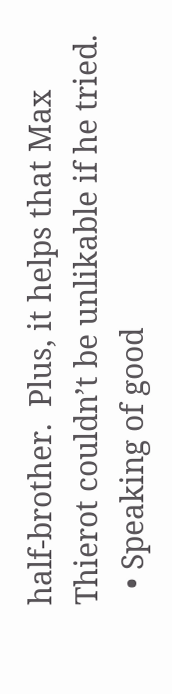half-brother.  Plus, it helps that Max Thierot couldn’t be unlikable if he tried.
  • Speaking of good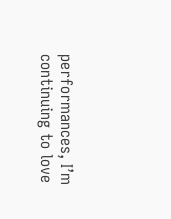performances, I’m continuing to love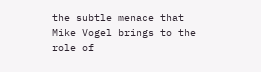the subtle menace that Mike Vogel brings to the role of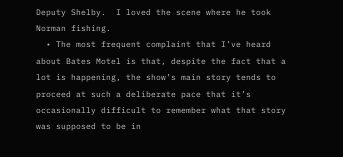Deputy Shelby.  I loved the scene where he took Norman fishing.
  • The most frequent complaint that I’ve heard about Bates Motel is that, despite the fact that a lot is happening, the show’s main story tends to proceed at such a deliberate pace that it’s occasionally difficult to remember what that story was supposed to be in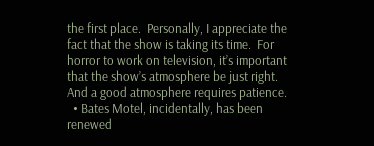the first place.  Personally, I appreciate the fact that the show is taking its time.  For horror to work on television, it’s important that the show’s atmosphere be just right.  And a good atmosphere requires patience.
  • Bates Motel, incidentally, has been renewed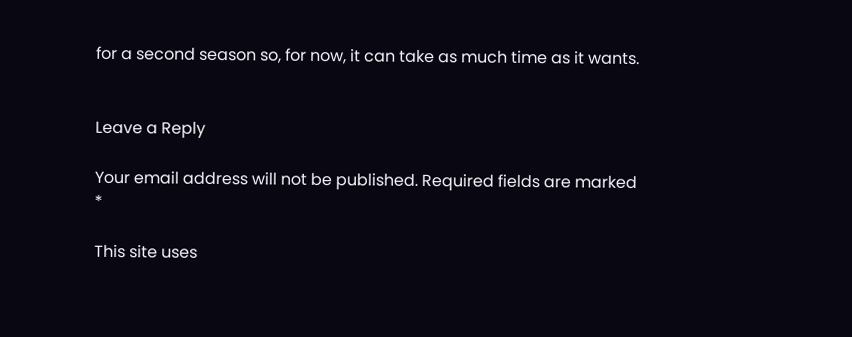for a second season so, for now, it can take as much time as it wants.


Leave a Reply

Your email address will not be published. Required fields are marked *

This site uses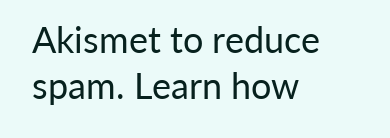Akismet to reduce spam. Learn how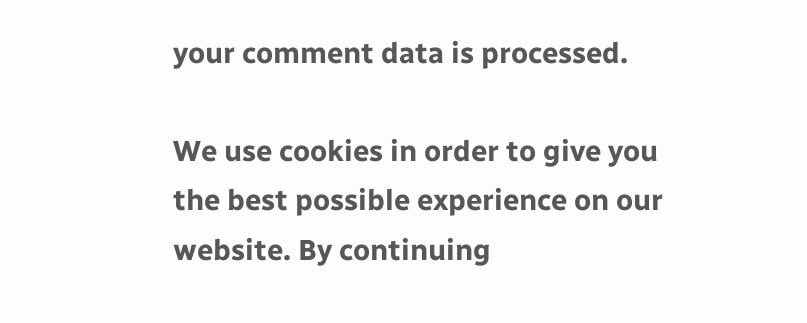your comment data is processed.

We use cookies in order to give you the best possible experience on our website. By continuing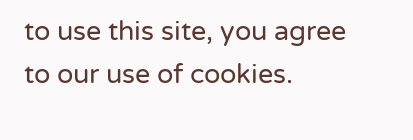to use this site, you agree to our use of cookies.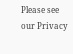Please see our Privacy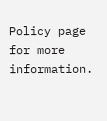Policy page for more information.